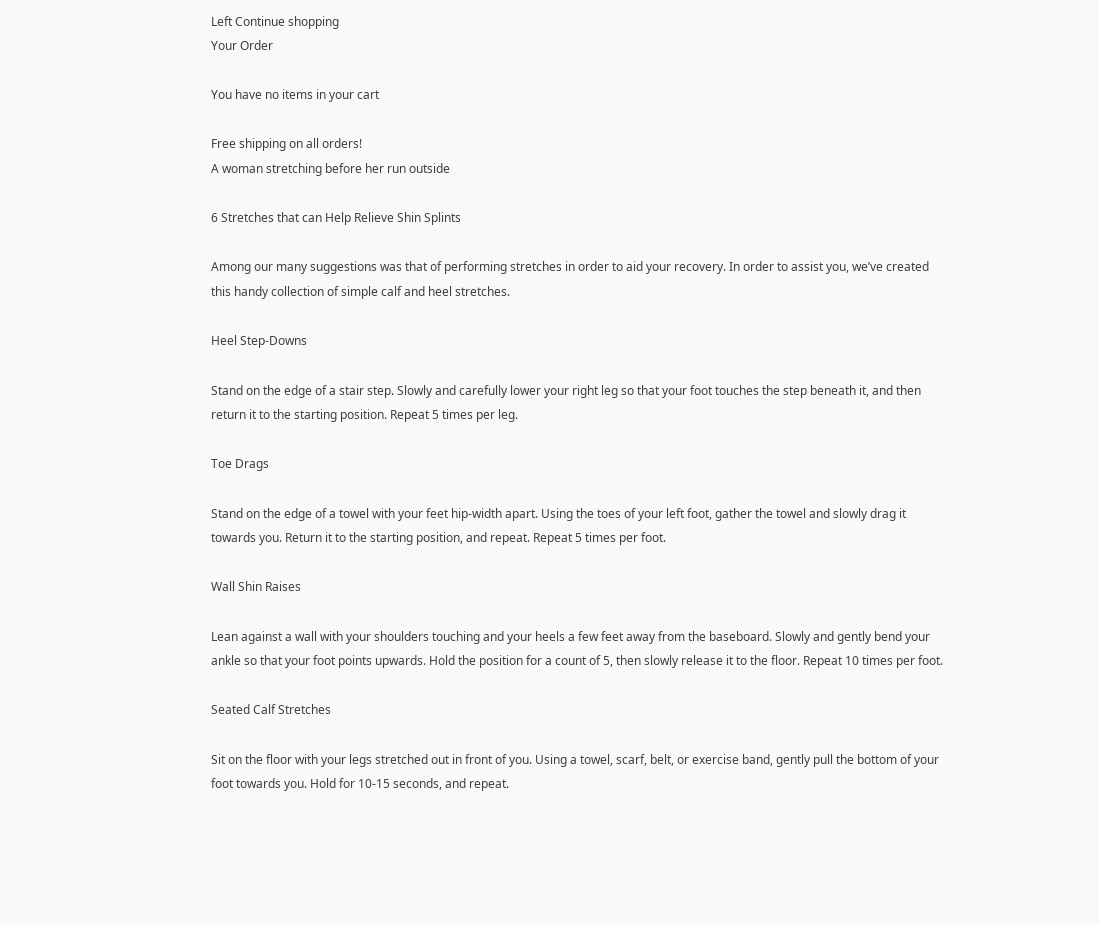Left Continue shopping
Your Order

You have no items in your cart

Free shipping on all orders!
A woman stretching before her run outside

6 Stretches that can Help Relieve Shin Splints

Among our many suggestions was that of performing stretches in order to aid your recovery. In order to assist you, we’ve created this handy collection of simple calf and heel stretches.

Heel Step-Downs

Stand on the edge of a stair step. Slowly and carefully lower your right leg so that your foot touches the step beneath it, and then return it to the starting position. Repeat 5 times per leg.

Toe Drags

Stand on the edge of a towel with your feet hip-width apart. Using the toes of your left foot, gather the towel and slowly drag it towards you. Return it to the starting position, and repeat. Repeat 5 times per foot.

Wall Shin Raises

Lean against a wall with your shoulders touching and your heels a few feet away from the baseboard. Slowly and gently bend your ankle so that your foot points upwards. Hold the position for a count of 5, then slowly release it to the floor. Repeat 10 times per foot.

Seated Calf Stretches

Sit on the floor with your legs stretched out in front of you. Using a towel, scarf, belt, or exercise band, gently pull the bottom of your foot towards you. Hold for 10-15 seconds, and repeat.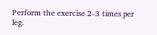Perform the exercise 2-3 times per leg.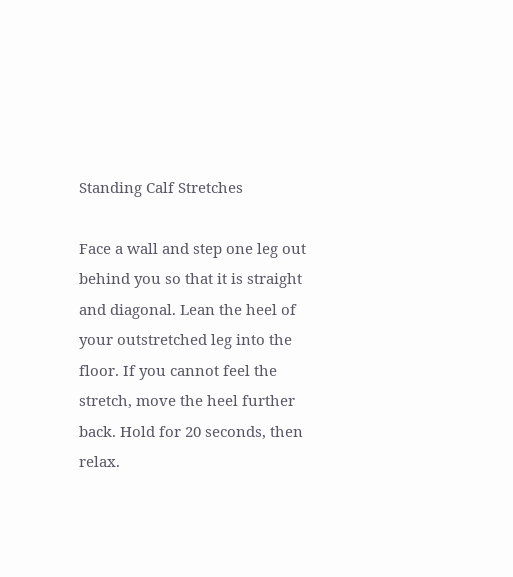Standing Calf Stretches

Face a wall and step one leg out behind you so that it is straight and diagonal. Lean the heel of your outstretched leg into the floor. If you cannot feel the stretch, move the heel further back. Hold for 20 seconds, then relax.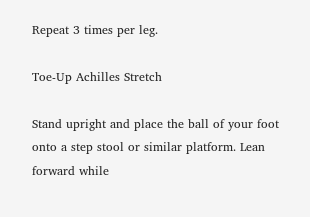Repeat 3 times per leg.

Toe-Up Achilles Stretch

Stand upright and place the ball of your foot onto a step stool or similar platform. Lean forward while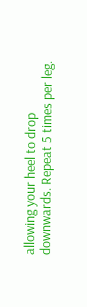allowing your heel to drop downwards. Repeat 5 times per leg.